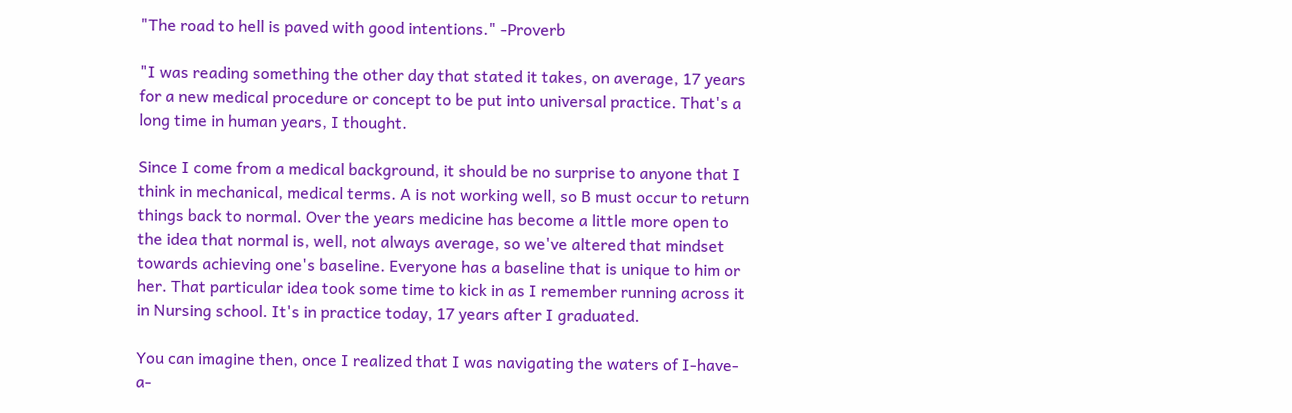"The road to hell is paved with good intentions." -Proverb

"I was reading something the other day that stated it takes, on average, 17 years for a new medical procedure or concept to be put into universal practice. That's a long time in human years, I thought.

Since I come from a medical background, it should be no surprise to anyone that I think in mechanical, medical terms. A is not working well, so B must occur to return things back to normal. Over the years medicine has become a little more open to the idea that normal is, well, not always average, so we've altered that mindset towards achieving one's baseline. Everyone has a baseline that is unique to him or her. That particular idea took some time to kick in as I remember running across it in Nursing school. It's in practice today, 17 years after I graduated.

You can imagine then, once I realized that I was navigating the waters of I-have-a-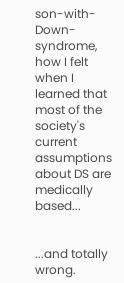son-with-Down-syndrome, how I felt when I learned that most of the society's current assumptions about DS are medically based...


...and totally wrong.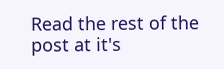Read the rest of the post at it's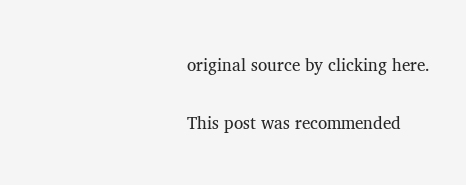original source by clicking here.

This post was recommended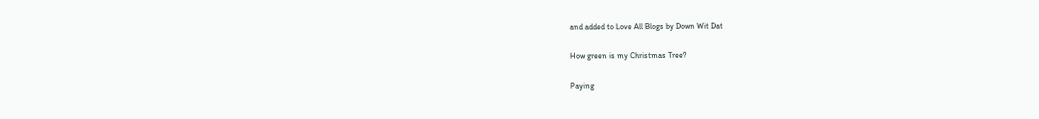and added to Love All Blogs by Down Wit Dat

How green is my Christmas Tree?

Paying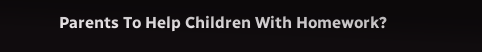Parents To Help Children With Homework?